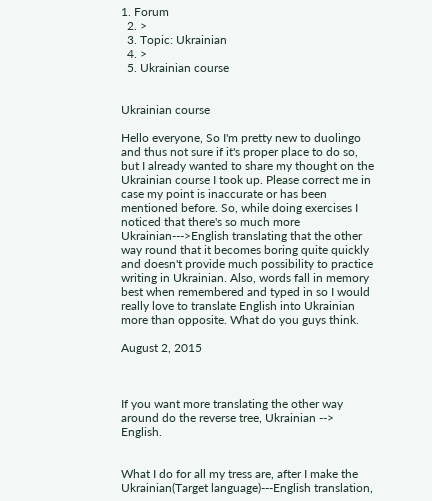1. Forum
  2. >
  3. Topic: Ukrainian
  4. >
  5. Ukrainian course


Ukrainian course

Hello everyone, So I'm pretty new to duolingo and thus not sure if it's proper place to do so, but I already wanted to share my thought on the Ukrainian course I took up. Please correct me in case my point is inaccurate or has been mentioned before. So, while doing exercises I noticed that there's so much more Ukrainian--->English translating that the other way round that it becomes boring quite quickly and doesn't provide much possibility to practice writing in Ukrainian. Also, words fall in memory best when remembered and typed in so I would really love to translate English into Ukrainian more than opposite. What do you guys think.

August 2, 2015



If you want more translating the other way around do the reverse tree, Ukrainian --> English.


What I do for all my tress are, after I make the Ukrainian(Target language)---English translation,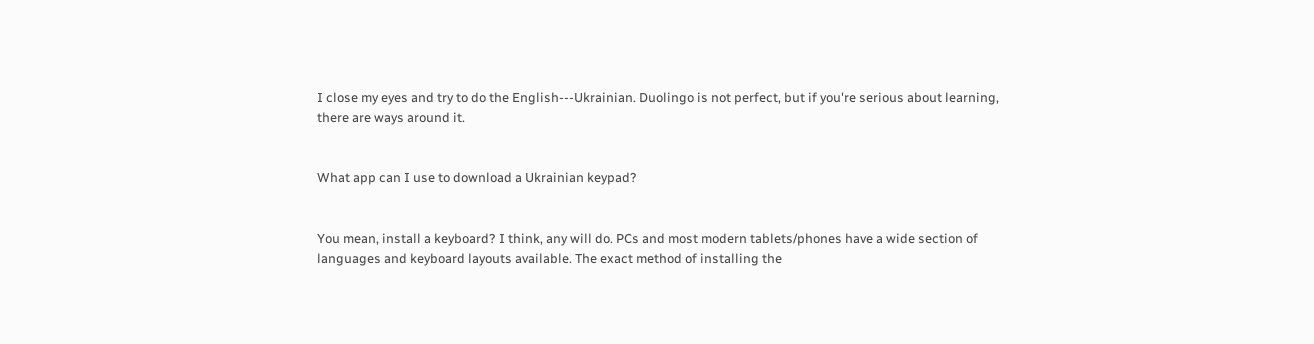I close my eyes and try to do the English---Ukrainian. Duolingo is not perfect, but if you're serious about learning, there are ways around it.


What app can I use to download a Ukrainian keypad?


You mean, install a keyboard? I think, any will do. PCs and most modern tablets/phones have a wide section of languages and keyboard layouts available. The exact method of installing the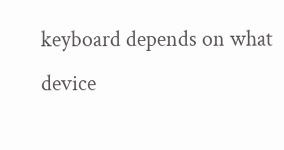keyboard depends on what device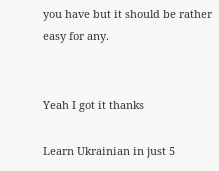you have but it should be rather easy for any.


Yeah I got it thanks

Learn Ukrainian in just 5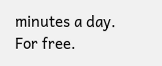minutes a day. For free.